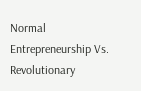Normal Entrepreneurship Vs. Revolutionary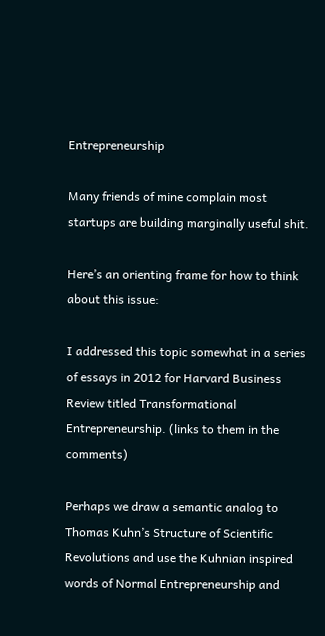Entrepreneurship

Many friends of mine complain most startups are building marginally useful shit.

Here’s an orienting frame for how to think about this issue:

I addressed this topic somewhat in a series of essays in 2012 for Harvard Business Review titled Transformational Entrepreneurship. (links to them in the comments)

Perhaps we draw a semantic analog to Thomas Kuhn’s Structure of Scientific Revolutions and use the Kuhnian inspired words of Normal Entrepreneurship and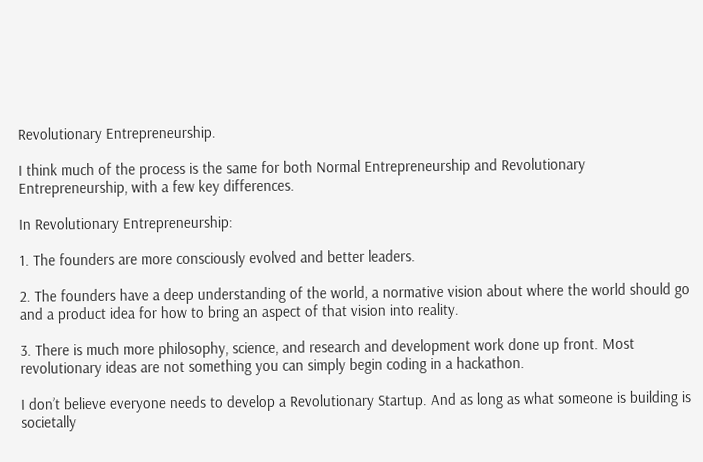Revolutionary Entrepreneurship.

I think much of the process is the same for both Normal Entrepreneurship and Revolutionary Entrepreneurship, with a few key differences.

In Revolutionary Entrepreneurship:

1. The founders are more consciously evolved and better leaders.

2. The founders have a deep understanding of the world, a normative vision about where the world should go and a product idea for how to bring an aspect of that vision into reality.

3. There is much more philosophy, science, and research and development work done up front. Most revolutionary ideas are not something you can simply begin coding in a hackathon.

I don’t believe everyone needs to develop a Revolutionary Startup. And as long as what someone is building is societally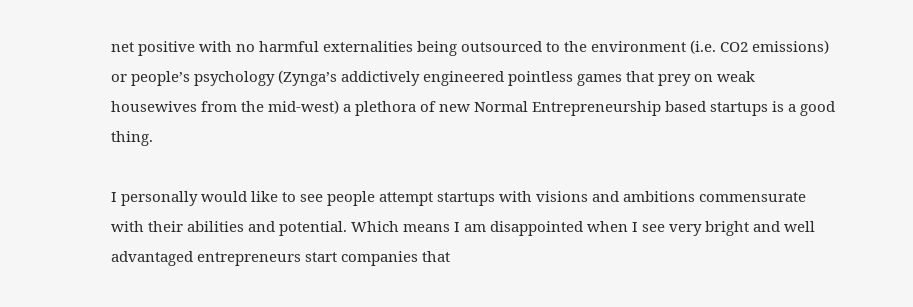net positive with no harmful externalities being outsourced to the environment (i.e. CO2 emissions) or people’s psychology (Zynga’s addictively engineered pointless games that prey on weak housewives from the mid-west) a plethora of new Normal Entrepreneurship based startups is a good thing.

I personally would like to see people attempt startups with visions and ambitions commensurate with their abilities and potential. Which means I am disappointed when I see very bright and well advantaged entrepreneurs start companies that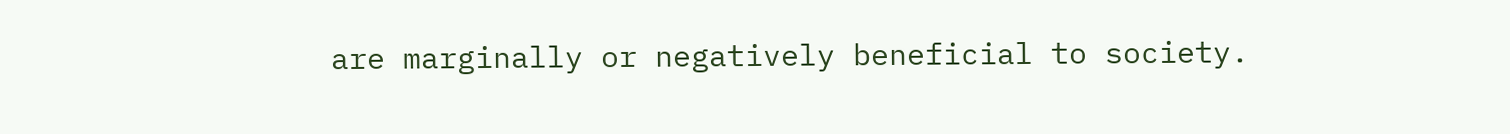are marginally or negatively beneficial to society.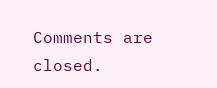Comments are closed.